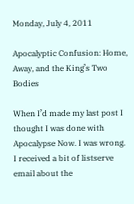Monday, July 4, 2011

Apocalyptic Confusion: Home, Away, and the King’s Two Bodies

When I’d made my last post I thought I was done with Apocalypse Now. I was wrong. I received a bit of listserve email about the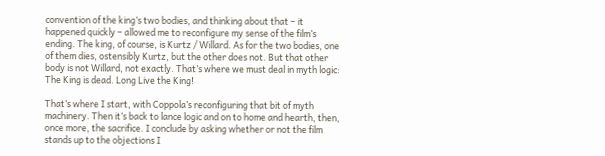convention of the king’s two bodies, and thinking about that – it happened quickly – allowed me to reconfigure my sense of the film’s ending. The king, of course, is Kurtz / Willard. As for the two bodies, one of them dies, ostensibly Kurtz, but the other does not. But that other body is not Willard, not exactly. That’s where we must deal in myth logic: The King is dead. Long Live the King!

That’s where I start, with Coppola’s reconfiguring that bit of myth machinery. Then it’s back to lance logic and on to home and hearth, then, once more, the sacrifice. I conclude by asking whether or not the film stands up to the objections I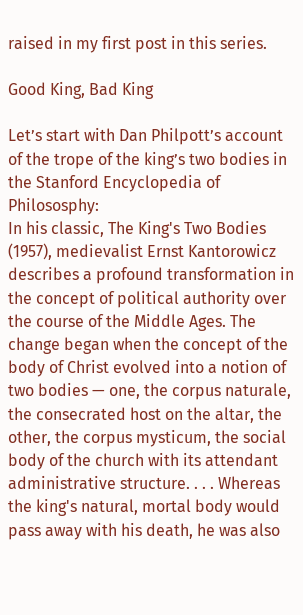raised in my first post in this series.

Good King, Bad King

Let’s start with Dan Philpott’s account of the trope of the king’s two bodies in the Stanford Encyclopedia of Philososphy:
In his classic, The King's Two Bodies (1957), medievalist Ernst Kantorowicz describes a profound transformation in the concept of political authority over the course of the Middle Ages. The change began when the concept of the body of Christ evolved into a notion of two bodies — one, the corpus naturale, the consecrated host on the altar, the other, the corpus mysticum, the social body of the church with its attendant administrative structure. . . . Whereas the king's natural, mortal body would pass away with his death, he was also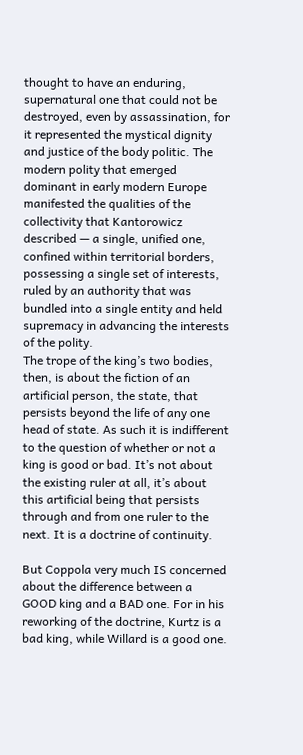thought to have an enduring, supernatural one that could not be destroyed, even by assassination, for it represented the mystical dignity and justice of the body politic. The modern polity that emerged dominant in early modern Europe manifested the qualities of the collectivity that Kantorowicz described — a single, unified one, confined within territorial borders, possessing a single set of interests, ruled by an authority that was bundled into a single entity and held supremacy in advancing the interests of the polity.
The trope of the king’s two bodies, then, is about the fiction of an artificial person, the state, that persists beyond the life of any one head of state. As such it is indifferent to the question of whether or not a king is good or bad. It’s not about the existing ruler at all, it’s about this artificial being that persists through and from one ruler to the next. It is a doctrine of continuity.

But Coppola very much IS concerned about the difference between a GOOD king and a BAD one. For in his reworking of the doctrine, Kurtz is a bad king, while Willard is a good one.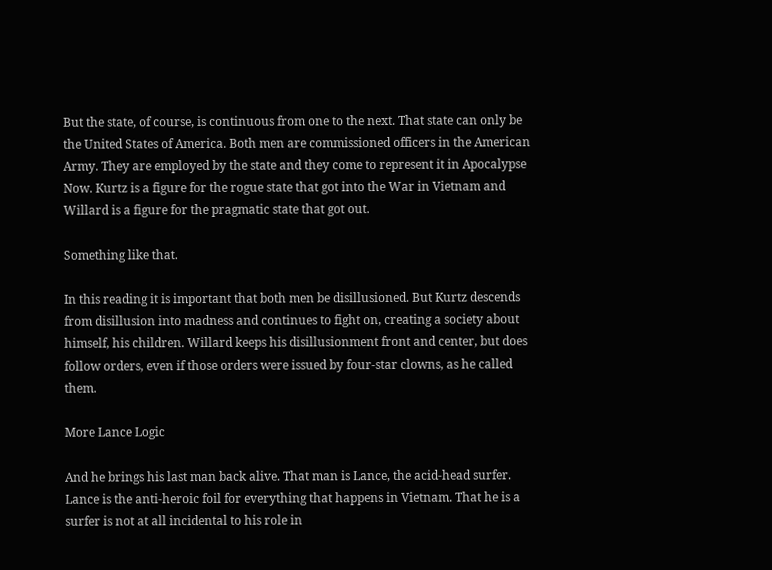But the state, of course, is continuous from one to the next. That state can only be the United States of America. Both men are commissioned officers in the American Army. They are employed by the state and they come to represent it in Apocalypse Now. Kurtz is a figure for the rogue state that got into the War in Vietnam and Willard is a figure for the pragmatic state that got out.

Something like that.

In this reading it is important that both men be disillusioned. But Kurtz descends from disillusion into madness and continues to fight on, creating a society about himself, his children. Willard keeps his disillusionment front and center, but does follow orders, even if those orders were issued by four-star clowns, as he called them.

More Lance Logic

And he brings his last man back alive. That man is Lance, the acid-head surfer. Lance is the anti-heroic foil for everything that happens in Vietnam. That he is a surfer is not at all incidental to his role in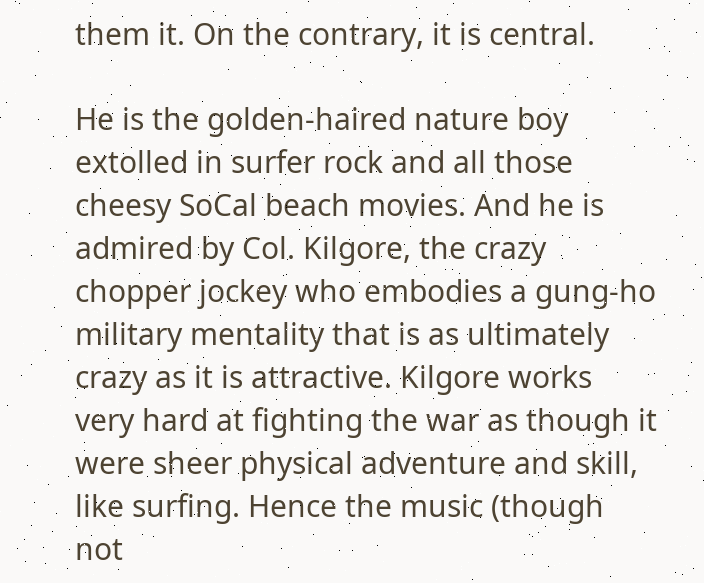them it. On the contrary, it is central.

He is the golden-haired nature boy extolled in surfer rock and all those cheesy SoCal beach movies. And he is admired by Col. Kilgore, the crazy chopper jockey who embodies a gung-ho military mentality that is as ultimately crazy as it is attractive. Kilgore works very hard at fighting the war as though it were sheer physical adventure and skill, like surfing. Hence the music (though not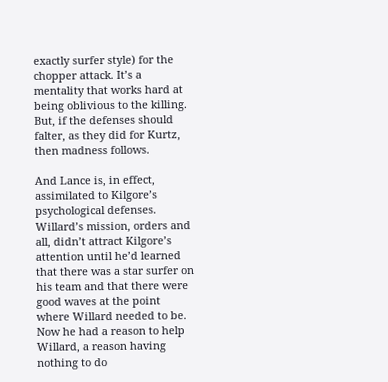exactly surfer style) for the chopper attack. It’s a mentality that works hard at being oblivious to the killing. But, if the defenses should falter, as they did for Kurtz, then madness follows.

And Lance is, in effect, assimilated to Kilgore’s psychological defenses. Willard’s mission, orders and all, didn’t attract Kilgore’s attention until he’d learned that there was a star surfer on his team and that there were good waves at the point where Willard needed to be. Now he had a reason to help Willard, a reason having nothing to do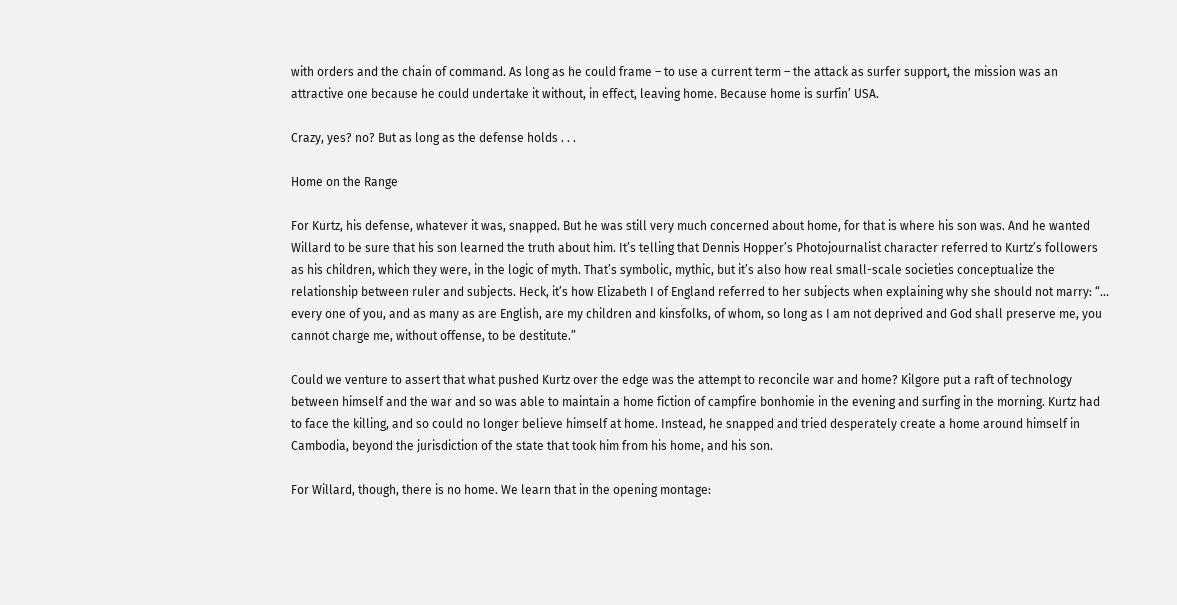with orders and the chain of command. As long as he could frame – to use a current term – the attack as surfer support, the mission was an attractive one because he could undertake it without, in effect, leaving home. Because home is surfin’ USA.

Crazy, yes? no? But as long as the defense holds . . .

Home on the Range

For Kurtz, his defense, whatever it was, snapped. But he was still very much concerned about home, for that is where his son was. And he wanted Willard to be sure that his son learned the truth about him. It’s telling that Dennis Hopper’s Photojournalist character referred to Kurtz’s followers as his children, which they were, in the logic of myth. That’s symbolic, mythic, but it’s also how real small-scale societies conceptualize the relationship between ruler and subjects. Heck, it’s how Elizabeth I of England referred to her subjects when explaining why she should not marry: “... every one of you, and as many as are English, are my children and kinsfolks, of whom, so long as I am not deprived and God shall preserve me, you cannot charge me, without offense, to be destitute.”

Could we venture to assert that what pushed Kurtz over the edge was the attempt to reconcile war and home? Kilgore put a raft of technology between himself and the war and so was able to maintain a home fiction of campfire bonhomie in the evening and surfing in the morning. Kurtz had to face the killing, and so could no longer believe himself at home. Instead, he snapped and tried desperately create a home around himself in Cambodia, beyond the jurisdiction of the state that took him from his home, and his son.

For Willard, though, there is no home. We learn that in the opening montage: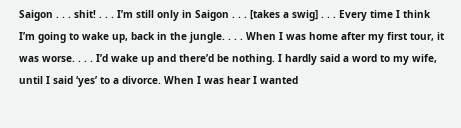Saigon . . . shit! . . . I’m still only in Saigon . . . [takes a swig] . . . Every time I think I’m going to wake up, back in the jungle. . . . When I was home after my first tour, it was worse. . . . I’d wake up and there’d be nothing. I hardly said a word to my wife, until I said ‘yes’ to a divorce. When I was hear I wanted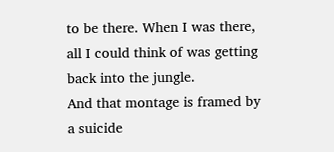to be there. When I was there, all I could think of was getting back into the jungle.
And that montage is framed by a suicide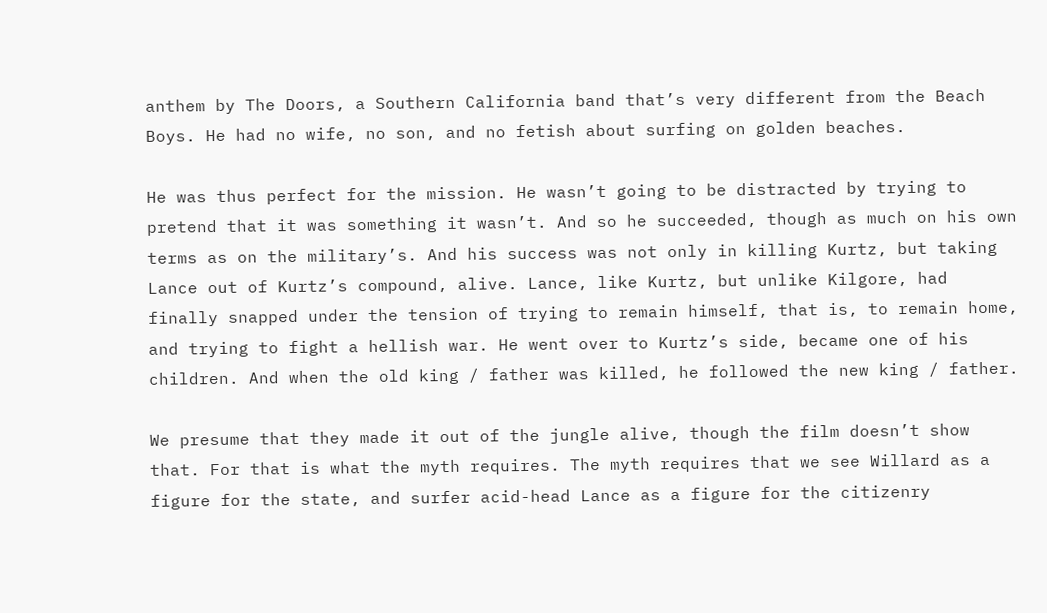anthem by The Doors, a Southern California band that’s very different from the Beach Boys. He had no wife, no son, and no fetish about surfing on golden beaches.

He was thus perfect for the mission. He wasn’t going to be distracted by trying to pretend that it was something it wasn’t. And so he succeeded, though as much on his own terms as on the military’s. And his success was not only in killing Kurtz, but taking Lance out of Kurtz’s compound, alive. Lance, like Kurtz, but unlike Kilgore, had finally snapped under the tension of trying to remain himself, that is, to remain home, and trying to fight a hellish war. He went over to Kurtz’s side, became one of his children. And when the old king / father was killed, he followed the new king / father.

We presume that they made it out of the jungle alive, though the film doesn’t show that. For that is what the myth requires. The myth requires that we see Willard as a figure for the state, and surfer acid-head Lance as a figure for the citizenry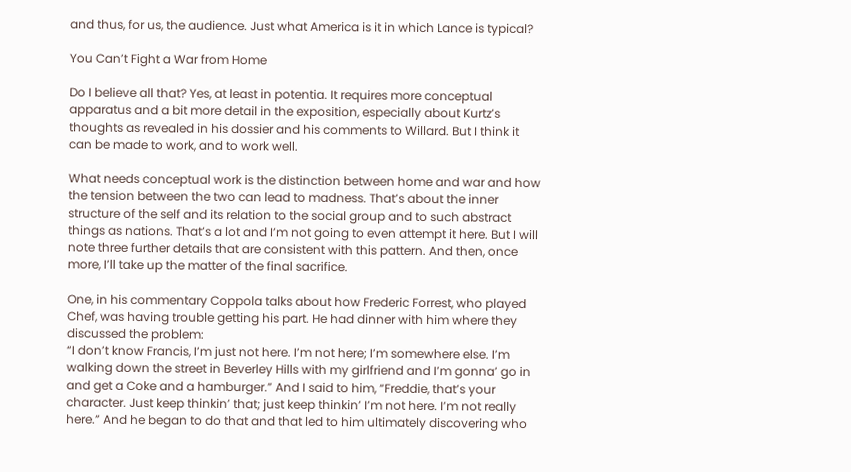and thus, for us, the audience. Just what America is it in which Lance is typical?

You Can’t Fight a War from Home

Do I believe all that? Yes, at least in potentia. It requires more conceptual apparatus and a bit more detail in the exposition, especially about Kurtz’s thoughts as revealed in his dossier and his comments to Willard. But I think it can be made to work, and to work well.

What needs conceptual work is the distinction between home and war and how the tension between the two can lead to madness. That’s about the inner structure of the self and its relation to the social group and to such abstract things as nations. That’s a lot and I’m not going to even attempt it here. But I will note three further details that are consistent with this pattern. And then, once more, I’ll take up the matter of the final sacrifice.

One, in his commentary Coppola talks about how Frederic Forrest, who played Chef, was having trouble getting his part. He had dinner with him where they discussed the problem:
“I don’t know Francis, I’m just not here. I’m not here; I’m somewhere else. I’m walking down the street in Beverley Hills with my girlfriend and I’m gonna’ go in and get a Coke and a hamburger.” And I said to him, “Freddie, that’s your character. Just keep thinkin’ that; just keep thinkin’ I’m not here. I’m not really here.” And he began to do that and that led to him ultimately discovering who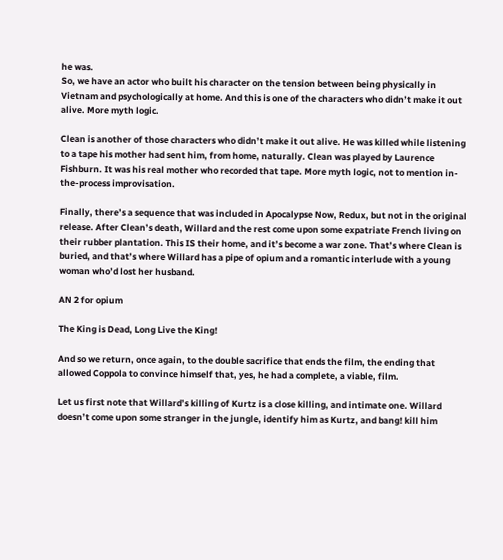he was.
So, we have an actor who built his character on the tension between being physically in Vietnam and psychologically at home. And this is one of the characters who didn’t make it out alive. More myth logic.

Clean is another of those characters who didn’t make it out alive. He was killed while listening to a tape his mother had sent him, from home, naturally. Clean was played by Laurence Fishburn. It was his real mother who recorded that tape. More myth logic, not to mention in-the-process improvisation.

Finally, there’s a sequence that was included in Apocalypse Now, Redux, but not in the original release. After Clean’s death, Willard and the rest come upon some expatriate French living on their rubber plantation. This IS their home, and it’s become a war zone. That’s where Clean is buried, and that’s where Willard has a pipe of opium and a romantic interlude with a young woman who’d lost her husband.

AN 2 for opium

The King is Dead, Long Live the King!

And so we return, once again, to the double sacrifice that ends the film, the ending that allowed Coppola to convince himself that, yes, he had a complete, a viable, film.

Let us first note that Willard’s killing of Kurtz is a close killing, and intimate one. Willard doesn’t come upon some stranger in the jungle, identify him as Kurtz, and bang! kill him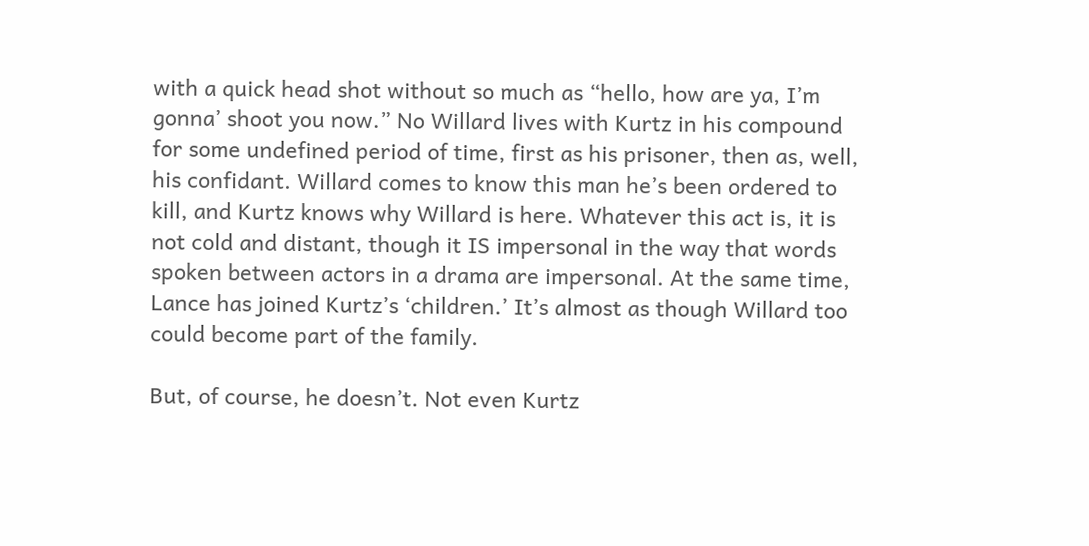with a quick head shot without so much as “hello, how are ya, I’m gonna’ shoot you now.” No Willard lives with Kurtz in his compound for some undefined period of time, first as his prisoner, then as, well, his confidant. Willard comes to know this man he’s been ordered to kill, and Kurtz knows why Willard is here. Whatever this act is, it is not cold and distant, though it IS impersonal in the way that words spoken between actors in a drama are impersonal. At the same time, Lance has joined Kurtz’s ‘children.’ It’s almost as though Willard too could become part of the family.

But, of course, he doesn’t. Not even Kurtz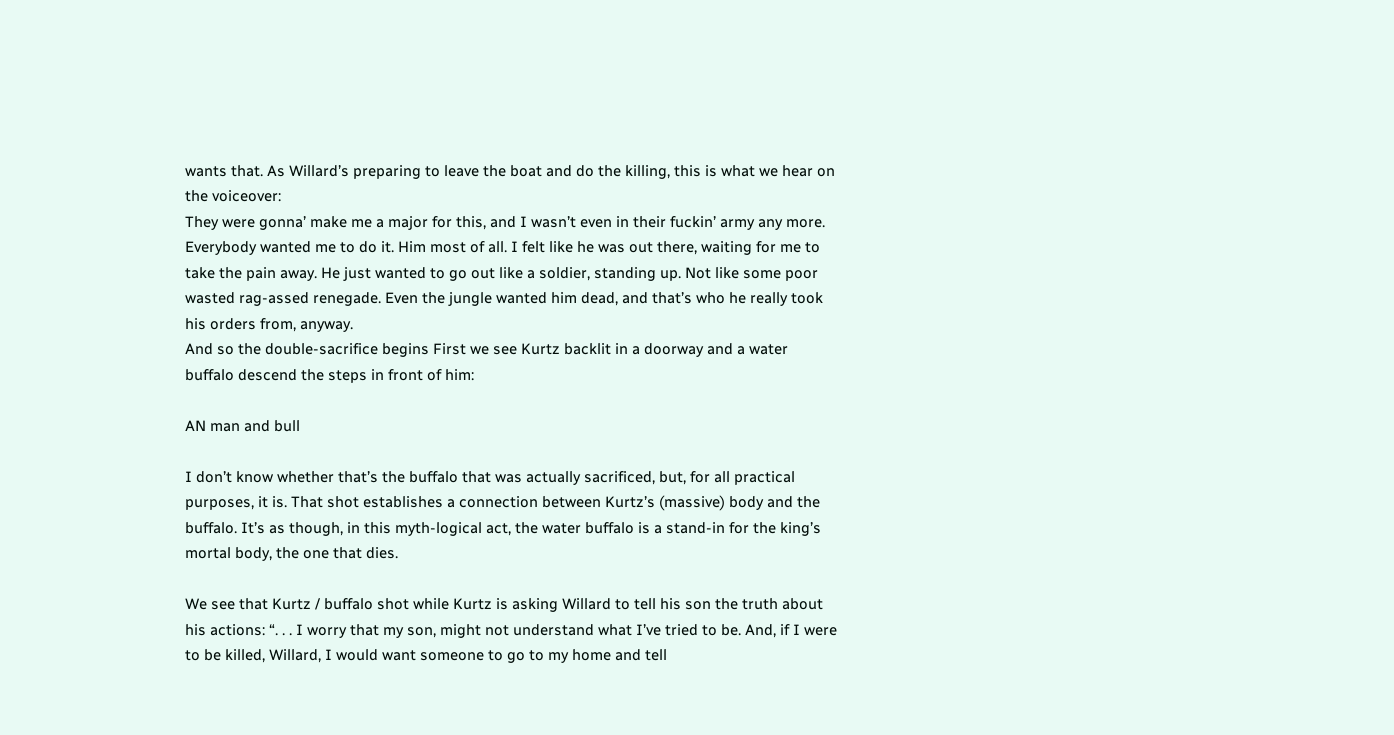wants that. As Willard’s preparing to leave the boat and do the killing, this is what we hear on the voiceover:
They were gonna’ make me a major for this, and I wasn’t even in their fuckin’ army any more. Everybody wanted me to do it. Him most of all. I felt like he was out there, waiting for me to take the pain away. He just wanted to go out like a soldier, standing up. Not like some poor wasted rag-assed renegade. Even the jungle wanted him dead, and that’s who he really took his orders from, anyway.
And so the double-sacrifice begins First we see Kurtz backlit in a doorway and a water buffalo descend the steps in front of him:

AN man and bull

I don’t know whether that’s the buffalo that was actually sacrificed, but, for all practical purposes, it is. That shot establishes a connection between Kurtz’s (massive) body and the buffalo. It’s as though, in this myth-logical act, the water buffalo is a stand-in for the king’s mortal body, the one that dies.

We see that Kurtz / buffalo shot while Kurtz is asking Willard to tell his son the truth about his actions: “. . . I worry that my son, might not understand what I’ve tried to be. And, if I were to be killed, Willard, I would want someone to go to my home and tell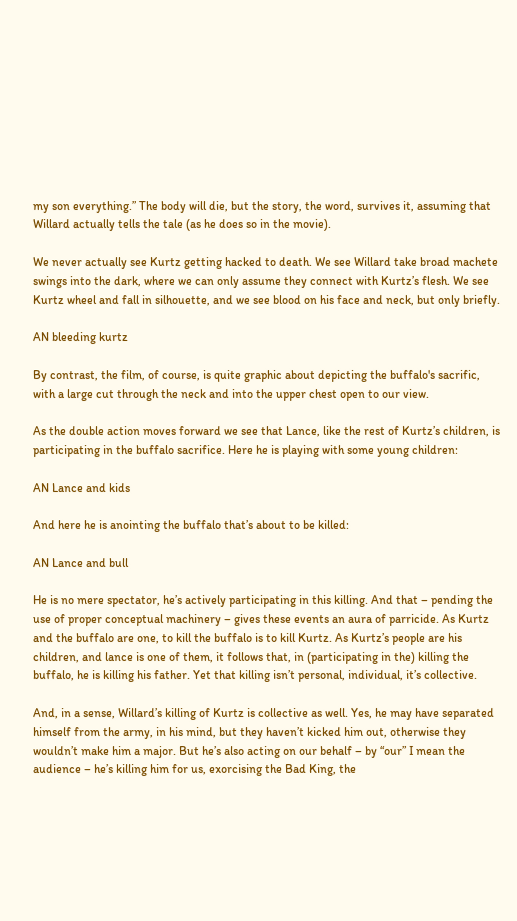my son everything.” The body will die, but the story, the word, survives it, assuming that Willard actually tells the tale (as he does so in the movie).

We never actually see Kurtz getting hacked to death. We see Willard take broad machete swings into the dark, where we can only assume they connect with Kurtz’s flesh. We see Kurtz wheel and fall in silhouette, and we see blood on his face and neck, but only briefly.

AN bleeding kurtz

By contrast, the film, of course, is quite graphic about depicting the buffalo's sacrific, with a large cut through the neck and into the upper chest open to our view.

As the double action moves forward we see that Lance, like the rest of Kurtz’s children, is participating in the buffalo sacrifice. Here he is playing with some young children:

AN Lance and kids

And here he is anointing the buffalo that’s about to be killed:

AN Lance and bull

He is no mere spectator, he’s actively participating in this killing. And that – pending the use of proper conceptual machinery – gives these events an aura of parricide. As Kurtz and the buffalo are one, to kill the buffalo is to kill Kurtz. As Kurtz’s people are his children, and lance is one of them, it follows that, in (participating in the) killing the buffalo, he is killing his father. Yet that killing isn’t personal, individual, it’s collective.

And, in a sense, Willard’s killing of Kurtz is collective as well. Yes, he may have separated himself from the army, in his mind, but they haven’t kicked him out, otherwise they wouldn’t make him a major. But he’s also acting on our behalf – by “our” I mean the audience – he’s killing him for us, exorcising the Bad King, the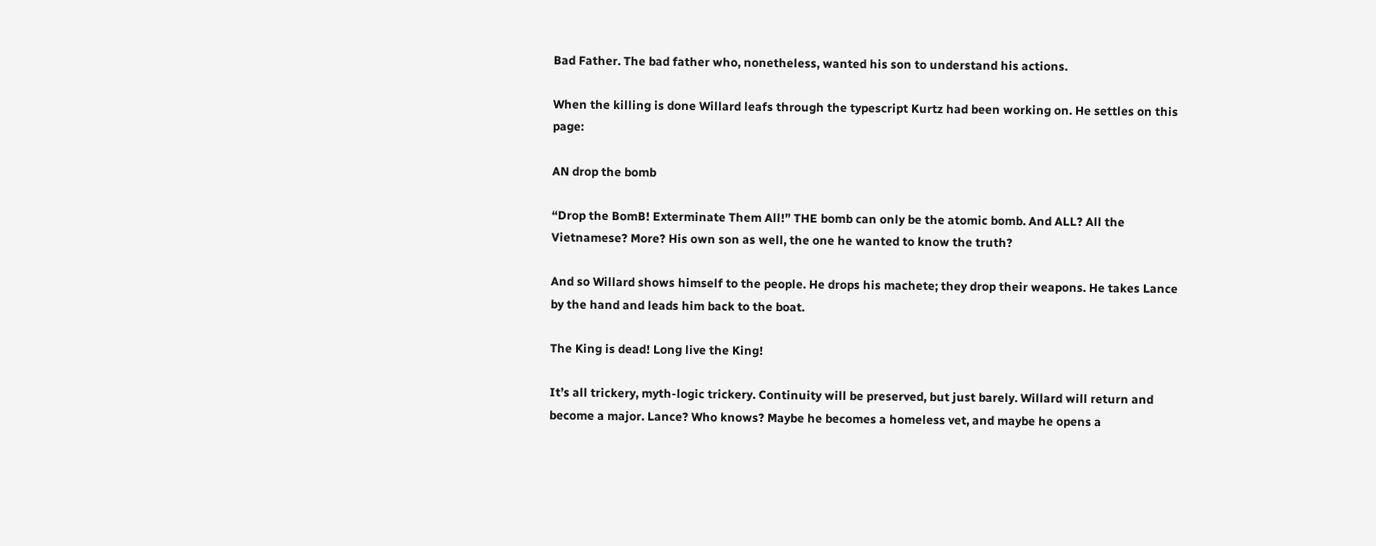Bad Father. The bad father who, nonetheless, wanted his son to understand his actions.

When the killing is done Willard leafs through the typescript Kurtz had been working on. He settles on this page:

AN drop the bomb

“Drop the BomB! Exterminate Them All!” THE bomb can only be the atomic bomb. And ALL? All the Vietnamese? More? His own son as well, the one he wanted to know the truth?

And so Willard shows himself to the people. He drops his machete; they drop their weapons. He takes Lance by the hand and leads him back to the boat.

The King is dead! Long live the King!

It’s all trickery, myth-logic trickery. Continuity will be preserved, but just barely. Willard will return and become a major. Lance? Who knows? Maybe he becomes a homeless vet, and maybe he opens a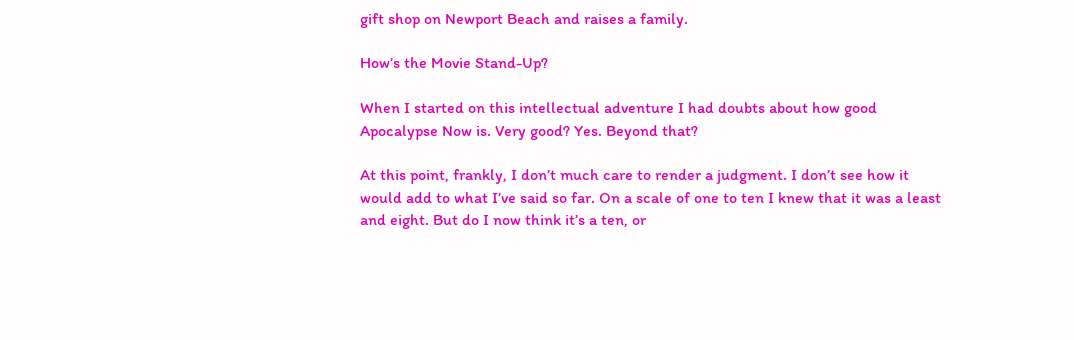gift shop on Newport Beach and raises a family.

How’s the Movie Stand-Up?

When I started on this intellectual adventure I had doubts about how good Apocalypse Now is. Very good? Yes. Beyond that?

At this point, frankly, I don’t much care to render a judgment. I don’t see how it would add to what I’ve said so far. On a scale of one to ten I knew that it was a least and eight. But do I now think it’s a ten, or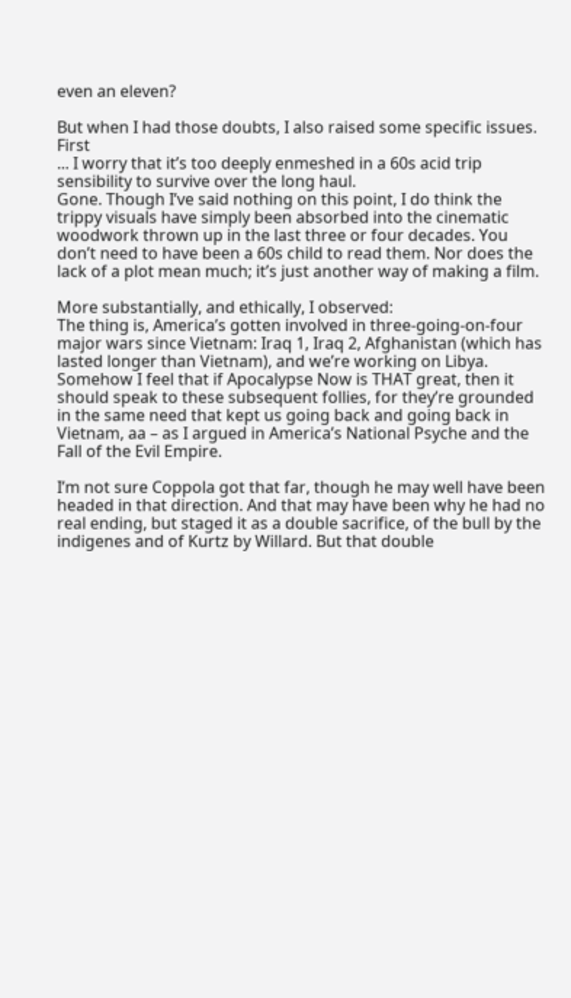even an eleven?

But when I had those doubts, I also raised some specific issues. First
... I worry that it’s too deeply enmeshed in a 60s acid trip sensibility to survive over the long haul.
Gone. Though I’ve said nothing on this point, I do think the trippy visuals have simply been absorbed into the cinematic woodwork thrown up in the last three or four decades. You don’t need to have been a 60s child to read them. Nor does the lack of a plot mean much; it’s just another way of making a film.

More substantially, and ethically, I observed:
The thing is, America’s gotten involved in three-going-on-four major wars since Vietnam: Iraq 1, Iraq 2, Afghanistan (which has lasted longer than Vietnam), and we’re working on Libya. Somehow I feel that if Apocalypse Now is THAT great, then it should speak to these subsequent follies, for they’re grounded in the same need that kept us going back and going back in Vietnam, aa – as I argued in America’s National Psyche and the Fall of the Evil Empire.

I’m not sure Coppola got that far, though he may well have been headed in that direction. And that may have been why he had no real ending, but staged it as a double sacrifice, of the bull by the indigenes and of Kurtz by Willard. But that double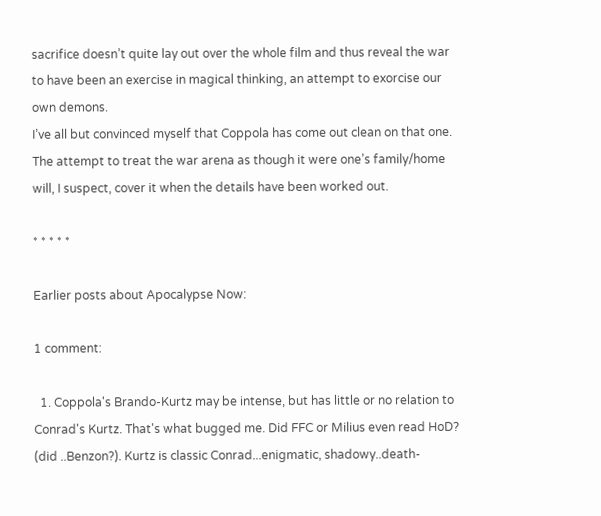sacrifice doesn’t quite lay out over the whole film and thus reveal the war to have been an exercise in magical thinking, an attempt to exorcise our own demons.
I’ve all but convinced myself that Coppola has come out clean on that one. The attempt to treat the war arena as though it were one’s family/home will, I suspect, cover it when the details have been worked out.

* * * * *

Earlier posts about Apocalypse Now:

1 comment:

  1. Coppola's Brando-Kurtz may be intense, but has little or no relation to Conrad's Kurtz. That's what bugged me. Did FFC or Milius even read HoD? (did ..Benzon?). Kurtz is classic Conrad...enigmatic, shadowy..death-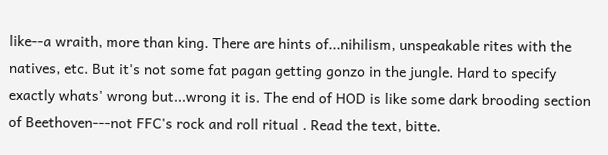like--a wraith, more than king. There are hints of...nihilism, unspeakable rites with the natives, etc. But it's not some fat pagan getting gonzo in the jungle. Hard to specify exactly whats' wrong but...wrong it is. The end of HOD is like some dark brooding section of Beethoven---not FFC's rock and roll ritual . Read the text, bitte.